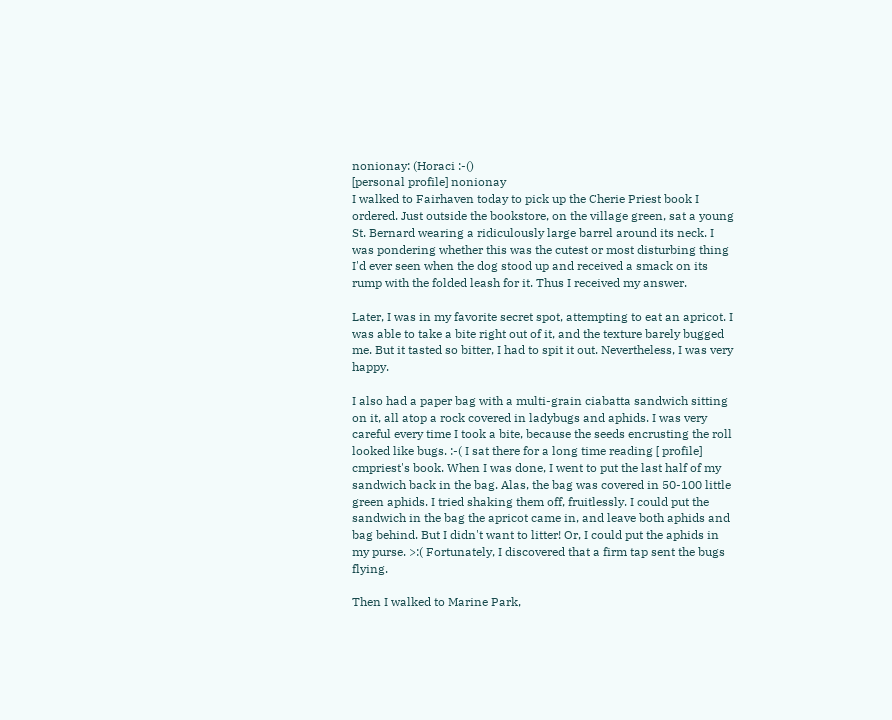nonionay: (Horaci :-()
[personal profile] nonionay
I walked to Fairhaven today to pick up the Cherie Priest book I ordered. Just outside the bookstore, on the village green, sat a young St. Bernard wearing a ridiculously large barrel around its neck. I was pondering whether this was the cutest or most disturbing thing I'd ever seen when the dog stood up and received a smack on its rump with the folded leash for it. Thus I received my answer.

Later, I was in my favorite secret spot, attempting to eat an apricot. I was able to take a bite right out of it, and the texture barely bugged me. But it tasted so bitter, I had to spit it out. Nevertheless, I was very happy.

I also had a paper bag with a multi-grain ciabatta sandwich sitting on it, all atop a rock covered in ladybugs and aphids. I was very careful every time I took a bite, because the seeds encrusting the roll looked like bugs. :-( I sat there for a long time reading [ profile] cmpriest's book. When I was done, I went to put the last half of my sandwich back in the bag. Alas, the bag was covered in 50-100 little green aphids. I tried shaking them off, fruitlessly. I could put the sandwich in the bag the apricot came in, and leave both aphids and bag behind. But I didn't want to litter! Or, I could put the aphids in my purse. >:( Fortunately, I discovered that a firm tap sent the bugs flying.

Then I walked to Marine Park,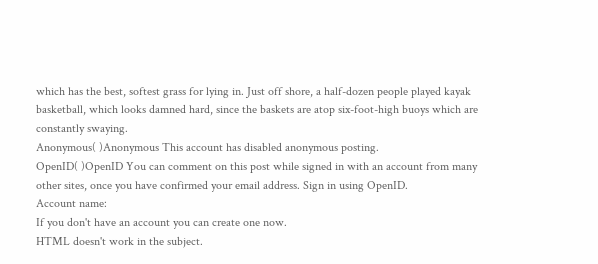which has the best, softest grass for lying in. Just off shore, a half-dozen people played kayak basketball, which looks damned hard, since the baskets are atop six-foot-high buoys which are constantly swaying.
Anonymous( )Anonymous This account has disabled anonymous posting.
OpenID( )OpenID You can comment on this post while signed in with an account from many other sites, once you have confirmed your email address. Sign in using OpenID.
Account name:
If you don't have an account you can create one now.
HTML doesn't work in the subject.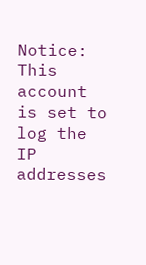Notice: This account is set to log the IP addresses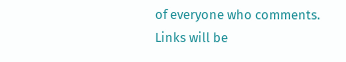of everyone who comments.
Links will be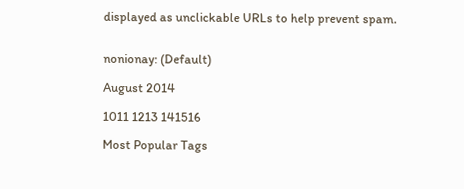displayed as unclickable URLs to help prevent spam.


nonionay: (Default)

August 2014

1011 1213 141516

Most Popular Tags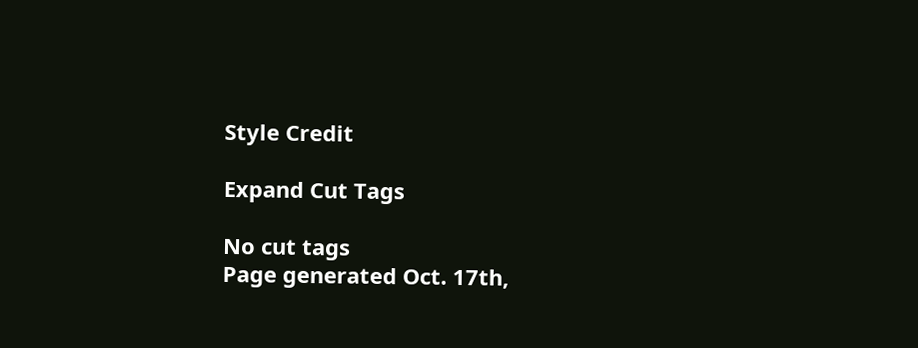Style Credit

Expand Cut Tags

No cut tags
Page generated Oct. 17th,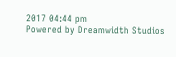2017 04:44 pm
Powered by Dreamwidth Studios